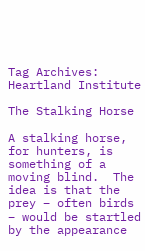Tag Archives: Heartland Institute

The Stalking Horse

A stalking horse, for hunters, is something of a moving blind.  The idea is that the prey – often birds – would be startled by the appearance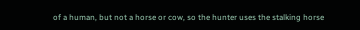of a human, but not a horse or cow, so the hunter uses the stalking horse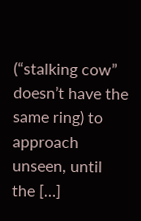(“stalking cow” doesn’t have the same ring) to approach unseen, until the […]